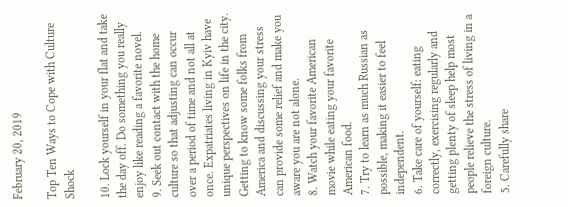February 20, 2019

Top Ten Ways to Cope with Culture Shock

10. Lock yourself in your flat and take the day off. Do something you really enjoy like reading a favorite novel.
9. Seek out contact with the home culture so that adjusting can occur over a period of time and not all at once. Expatriates living in Kyiv have unique perspectives on life in the city. Getting to know some folks from America and discussing your stress can provide some relief and make you aware you are not alone.
8. Watch your favorite American movie while eating your favorite American food.
7. Try to learn as much Russian as possible, making it easier to feel independent.
6. Take care of yourself: eating correctly, exercising regularly and getting plenty of sleep help most people relieve the stress of living in a foreign culture.
5. Carefully share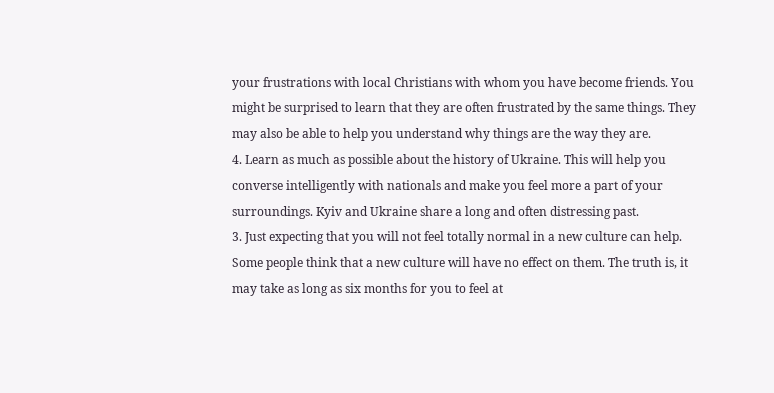your frustrations with local Christians with whom you have become friends. You might be surprised to learn that they are often frustrated by the same things. They may also be able to help you understand why things are the way they are.
4. Learn as much as possible about the history of Ukraine. This will help you converse intelligently with nationals and make you feel more a part of your surroundings. Kyiv and Ukraine share a long and often distressing past.
3. Just expecting that you will not feel totally normal in a new culture can help. Some people think that a new culture will have no effect on them. The truth is, it may take as long as six months for you to feel at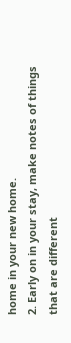home in your new home.
2. Early on in your stay, make notes of things that are different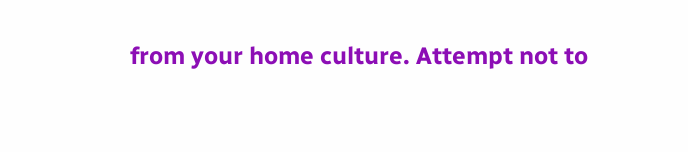from your home culture. Attempt not to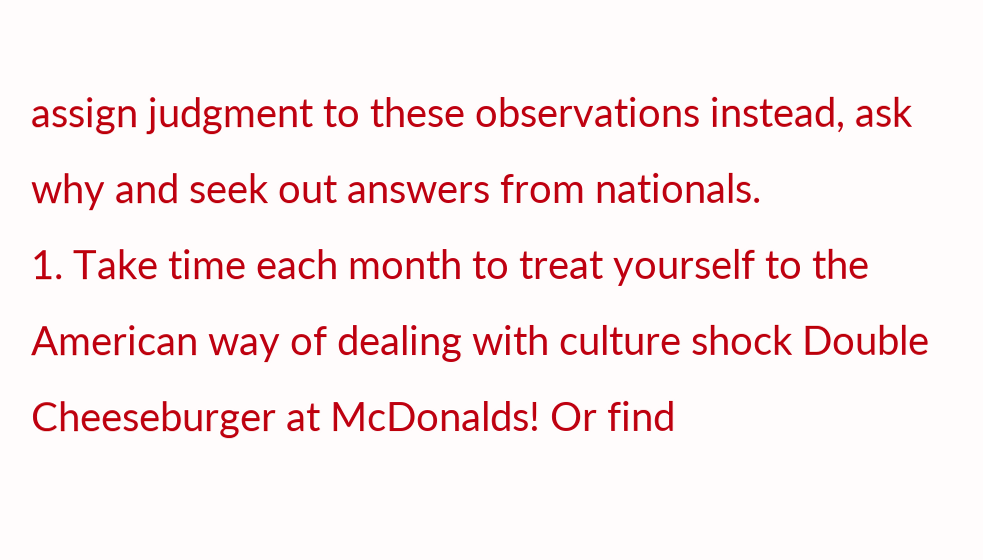assign judgment to these observations instead, ask why and seek out answers from nationals.
1. Take time each month to treat yourself to the American way of dealing with culture shock Double Cheeseburger at McDonalds! Or find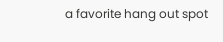a favorite hang out spot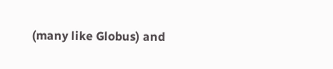(many like Globus) and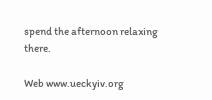spend the afternoon relaxing there.

Web www.ueckyiv.org